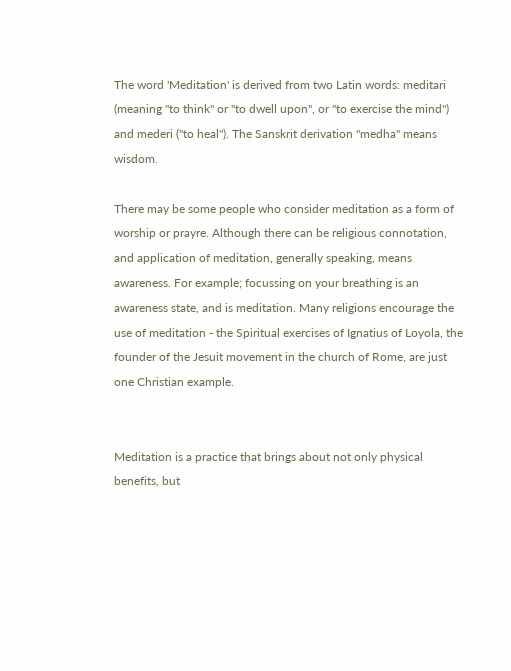The word 'Meditation' is derived from two Latin words: meditari (meaning "to think" or "to dwell upon", or "to exercise the mind") and mederi ("to heal"). The Sanskrit derivation "medha" means wisdom.

There may be some people who consider meditation as a form of worship or prayre. Although there can be religious connotation, and application of meditation, generally speaking, means awareness. For example; focussing on your breathing is an awareness state, and is meditation. Many religions encourage the use of meditation - the Spiritual exercises of Ignatius of Loyola, the founder of the Jesuit movement in the church of Rome, are just one Christian example.


Meditation is a practice that brings about not only physical benefits, but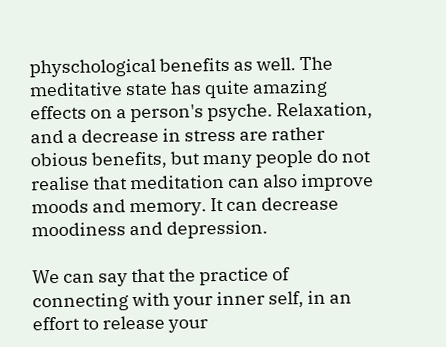physchological benefits as well. The meditative state has quite amazing effects on a person's psyche. Relaxation, and a decrease in stress are rather obious benefits, but many people do not realise that meditation can also improve moods and memory. It can decrease  moodiness and depression.

We can say that the practice of connecting with your inner self, in an effort to release your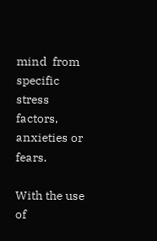mind  from specific stress factors, anxieties or fears.

With the use of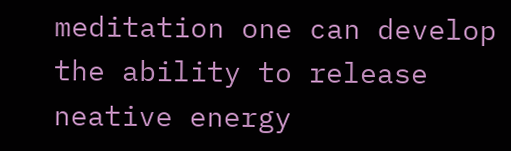meditation one can develop the ability to release neative energy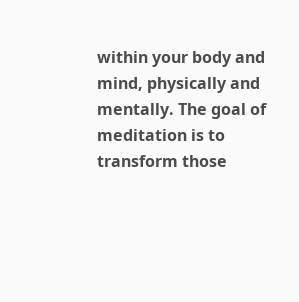within your body and mind, physically and mentally. The goal of meditation is to transform those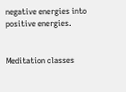negative energies into positive energies.


Meditation classes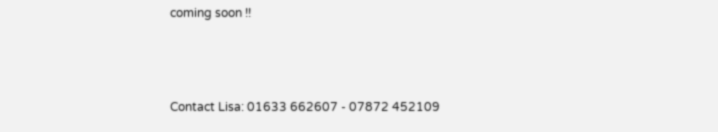coming soon !!



Contact Lisa: 01633 662607 - 07872 452109